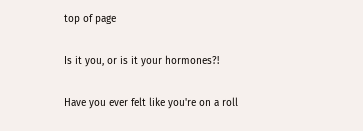top of page

Is it you, or is it your hormones?!

Have you ever felt like you're on a roll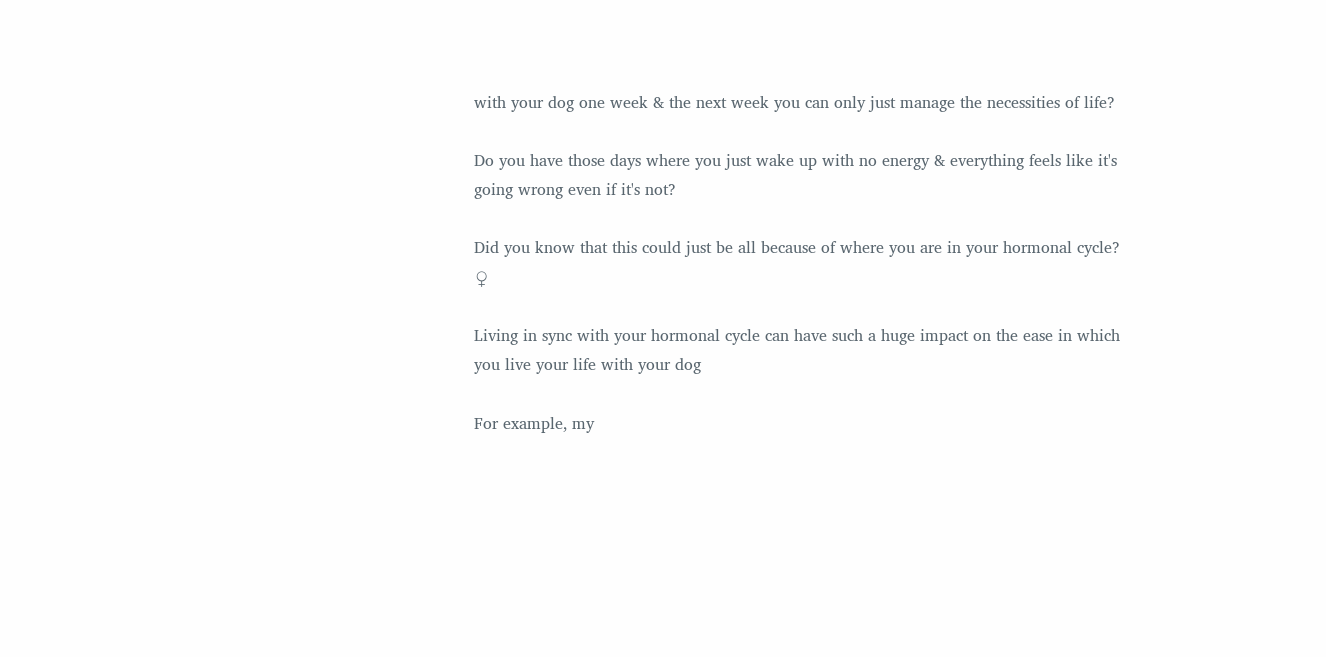with your dog one week & the next week you can only just manage the necessities of life?

Do you have those days where you just wake up with no energy & everything feels like it's going wrong even if it's not?

Did you know that this could just be all because of where you are in your hormonal cycle? ♀

Living in sync with your hormonal cycle can have such a huge impact on the ease in which you live your life with your dog

For example, my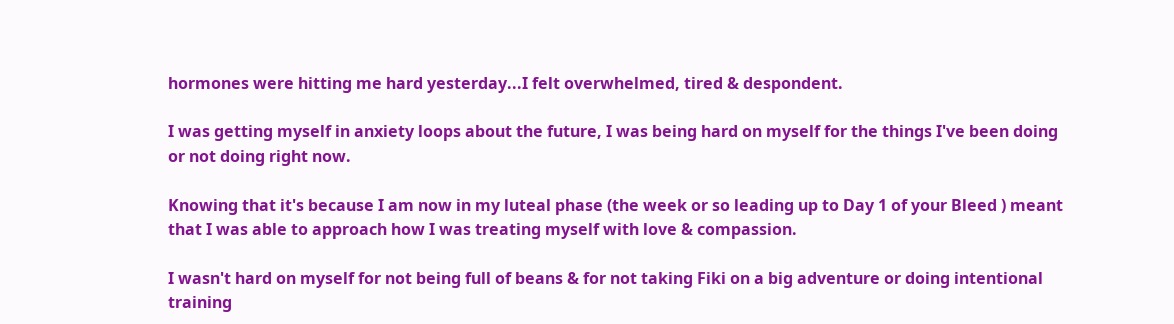hormones were hitting me hard yesterday...I felt overwhelmed, tired & despondent.

I was getting myself in anxiety loops about the future, I was being hard on myself for the things I've been doing or not doing right now.

Knowing that it's because I am now in my luteal phase (the week or so leading up to Day 1 of your Bleed ) meant that I was able to approach how I was treating myself with love & compassion.

I wasn't hard on myself for not being full of beans & for not taking Fiki on a big adventure or doing intentional training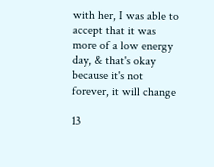with her, I was able to accept that it was more of a low energy day, & that's okay because it's not forever, it will change

13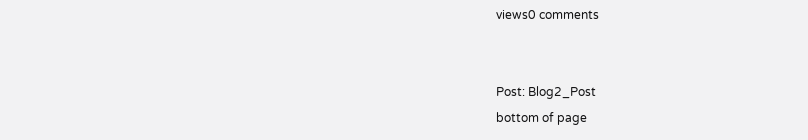views0 comments


Post: Blog2_Post
bottom of page